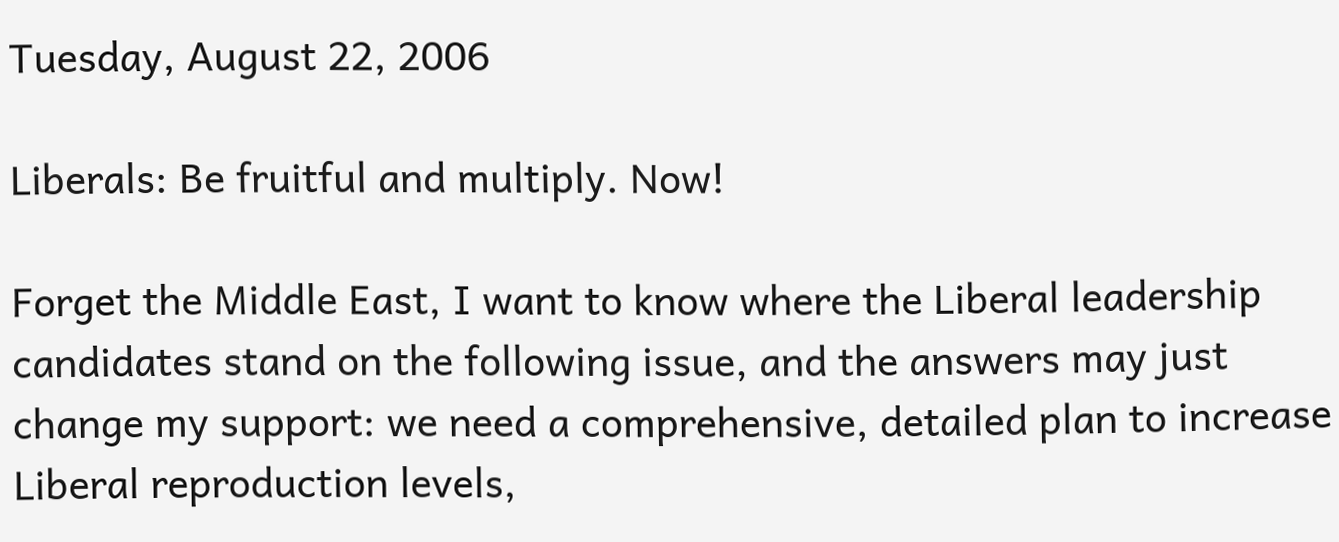Tuesday, August 22, 2006

Liberals: Be fruitful and multiply. Now!

Forget the Middle East, I want to know where the Liberal leadership candidates stand on the following issue, and the answers may just change my support: we need a comprehensive, detailed plan to increase Liberal reproduction levels,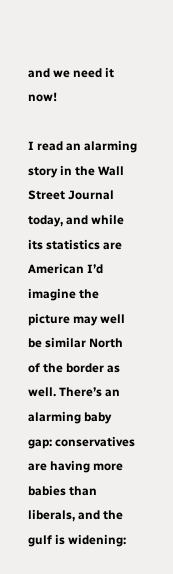and we need it now!

I read an alarming story in the Wall Street Journal today, and while its statistics are American I’d imagine the picture may well be similar North of the border as well. There’s an alarming baby gap: conservatives are having more babies than liberals, and the gulf is widening: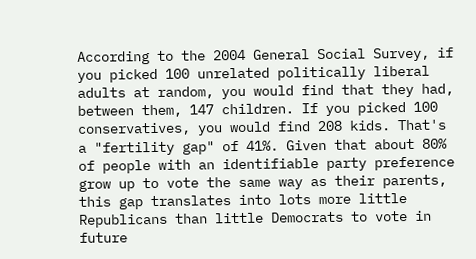According to the 2004 General Social Survey, if you picked 100 unrelated politically liberal adults at random, you would find that they had, between them, 147 children. If you picked 100 conservatives, you would find 208 kids. That's a "fertility gap" of 41%. Given that about 80% of people with an identifiable party preference grow up to vote the same way as their parents, this gap translates into lots more little Republicans than little Democrats to vote in future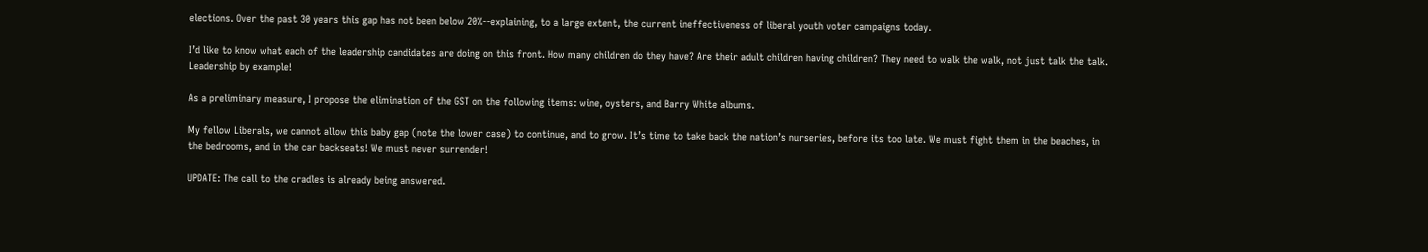elections. Over the past 30 years this gap has not been below 20%--explaining, to a large extent, the current ineffectiveness of liberal youth voter campaigns today.

I’d like to know what each of the leadership candidates are doing on this front. How many children do they have? Are their adult children having children? They need to walk the walk, not just talk the talk. Leadership by example!

As a preliminary measure, I propose the elimination of the GST on the following items: wine, oysters, and Barry White albums.

My fellow Liberals, we cannot allow this baby gap (note the lower case) to continue, and to grow. It’s time to take back the nation’s nurseries, before its too late. We must fight them in the beaches, in the bedrooms, and in the car backseats! We must never surrender!

UPDATE: The call to the cradles is already being answered.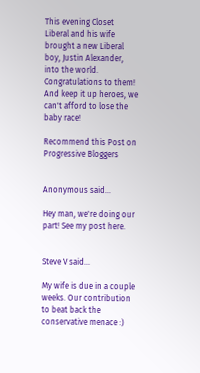This evening Closet Liberal and his wife brought a new Liberal boy, Justin Alexander, into the world. Congratulations to them! And keep it up heroes, we can't afford to lose the baby race!

Recommend this Post on Progressive Bloggers


Anonymous said...

Hey man, we're doing our part! See my post here.


Steve V said...

My wife is due in a couple weeks. Our contribution to beat back the conservative menace :)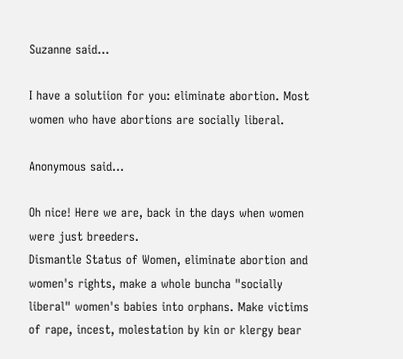Suzanne said...

I have a solutiion for you: eliminate abortion. Most women who have abortions are socially liberal.

Anonymous said...

Oh nice! Here we are, back in the days when women were just breeders.
Dismantle Status of Women, eliminate abortion and women's rights, make a whole buncha "socially liberal" women's babies into orphans. Make victims of rape, incest, molestation by kin or klergy bear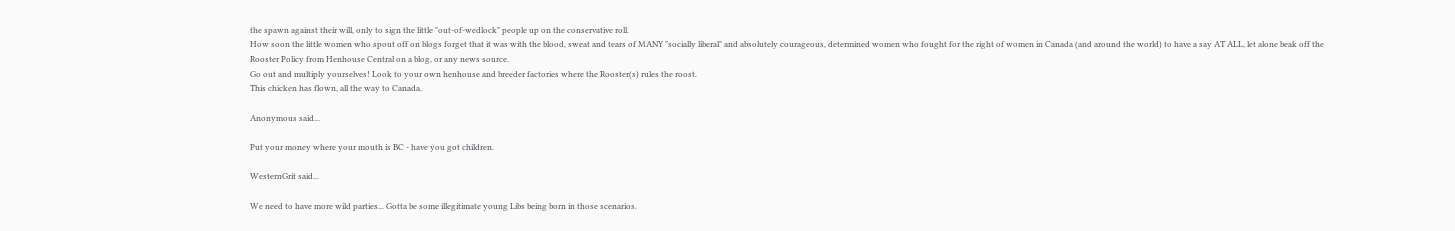the spawn against their will, only to sign the little "out-of-wedlock" people up on the conservative roll.
How soon the little women who spout off on blogs forget that it was with the blood, sweat and tears of MANY "socially liberal" and absolutely courageous, determined women who fought for the right of women in Canada (and around the world) to have a say AT ALL, let alone beak off the Rooster Policy from Henhouse Central on a blog, or any news source.
Go out and multiply yourselves! Look to your own henhouse and breeder factories where the Rooster(s) rules the roost.
This chicken has flown, all the way to Canada.

Anonymous said...

Put your money where your mouth is BC - have you got children.

WesternGrit said...

We need to have more wild parties... Gotta be some illegitimate young Libs being born in those scenarios.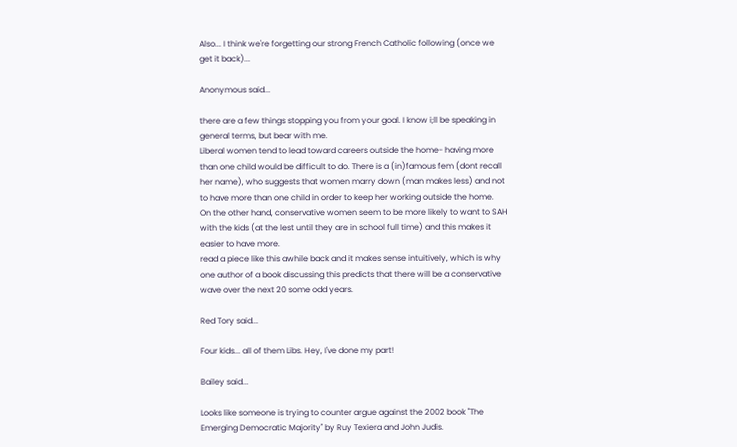Also... I think we're forgetting our strong French Catholic following (once we get it back)...

Anonymous said...

there are a few things stopping you from your goal. I know i;ll be speaking in general terms, but bear with me.
Liberal women tend to lead toward careers outside the home- having more than one child would be difficult to do. There is a (in)famous fem (dont recall her name), who suggests that women marry down (man makes less) and not to have more than one child in order to keep her working outside the home.
On the other hand, conservative women seem to be more likely to want to SAH with the kids (at the lest until they are in school full time) and this makes it easier to have more.
read a piece like this awhile back and it makes sense intuitively, which is why one author of a book discussing this predicts that there will be a conservative wave over the next 20 some odd years.

Red Tory said...

Four kids... all of them Libs. Hey, I've done my part!

Bailey said...

Looks like someone is trying to counter argue against the 2002 book "The Emerging Democratic Majority" by Ruy Texiera and John Judis.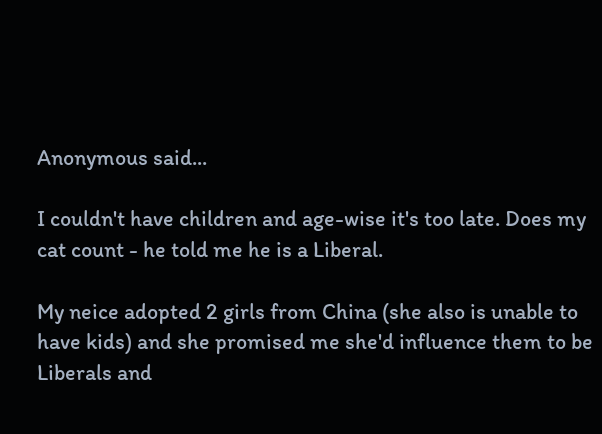Anonymous said...

I couldn't have children and age-wise it's too late. Does my cat count - he told me he is a Liberal.

My neice adopted 2 girls from China (she also is unable to have kids) and she promised me she'd influence them to be Liberals and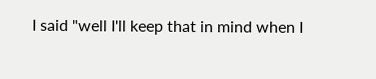I said "well I'll keep that in mind when I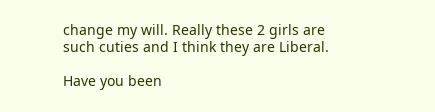change my will. Really these 2 girls are such cuties and I think they are Liberal.

Have you been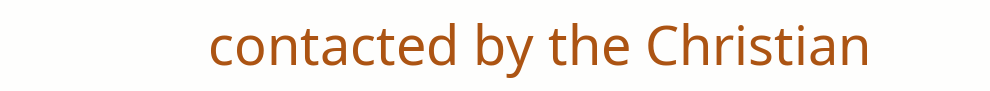contacted by the Christian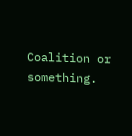Coalition or something.